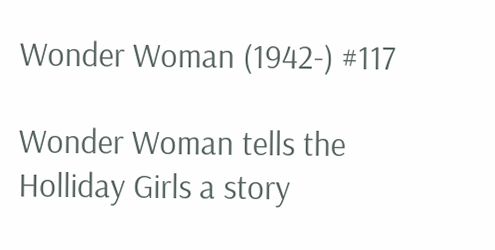Wonder Woman (1942-) #117

Wonder Woman tells the Holliday Girls a story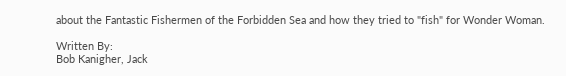about the Fantastic Fishermen of the Forbidden Sea and how they tried to "fish" for Wonder Woman.

Written By:
Bob Kanigher, Jack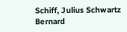Schiff, Julius Schwartz
Bernard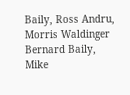Baily, Ross Andru, Morris Waldinger
Bernard Baily, Mike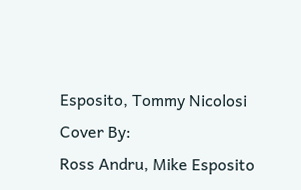Esposito, Tommy Nicolosi
Cover By:
Ross Andru, Mike Esposito